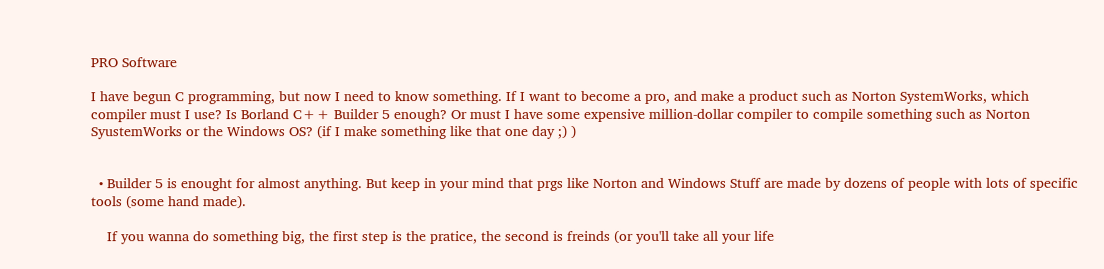PRO Software

I have begun C programming, but now I need to know something. If I want to become a pro, and make a product such as Norton SystemWorks, which compiler must I use? Is Borland C++ Builder 5 enough? Or must I have some expensive million-dollar compiler to compile something such as Norton SyustemWorks or the Windows OS? (if I make something like that one day ;) )


  • Builder 5 is enought for almost anything. But keep in your mind that prgs like Norton and Windows Stuff are made by dozens of people with lots of specific tools (some hand made).

    If you wanna do something big, the first step is the pratice, the second is freinds (or you'll take all your life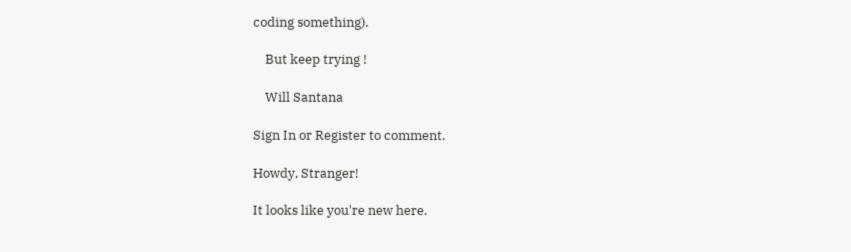coding something).

    But keep trying !

    Will Santana

Sign In or Register to comment.

Howdy, Stranger!

It looks like you're new here.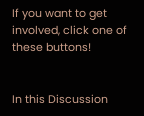If you want to get involved, click one of these buttons!


In this Discussion